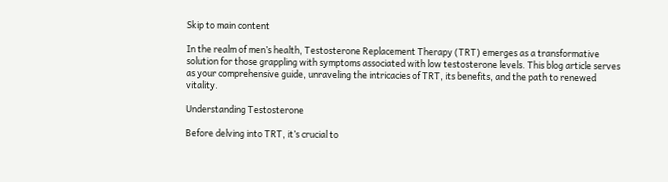Skip to main content

In the realm of men’s health, Testosterone Replacement Therapy (TRT) emerges as a transformative solution for those grappling with symptoms associated with low testosterone levels. This blog article serves as your comprehensive guide, unraveling the intricacies of TRT, its benefits, and the path to renewed vitality.

Understanding Testosterone

Before delving into TRT, it’s crucial to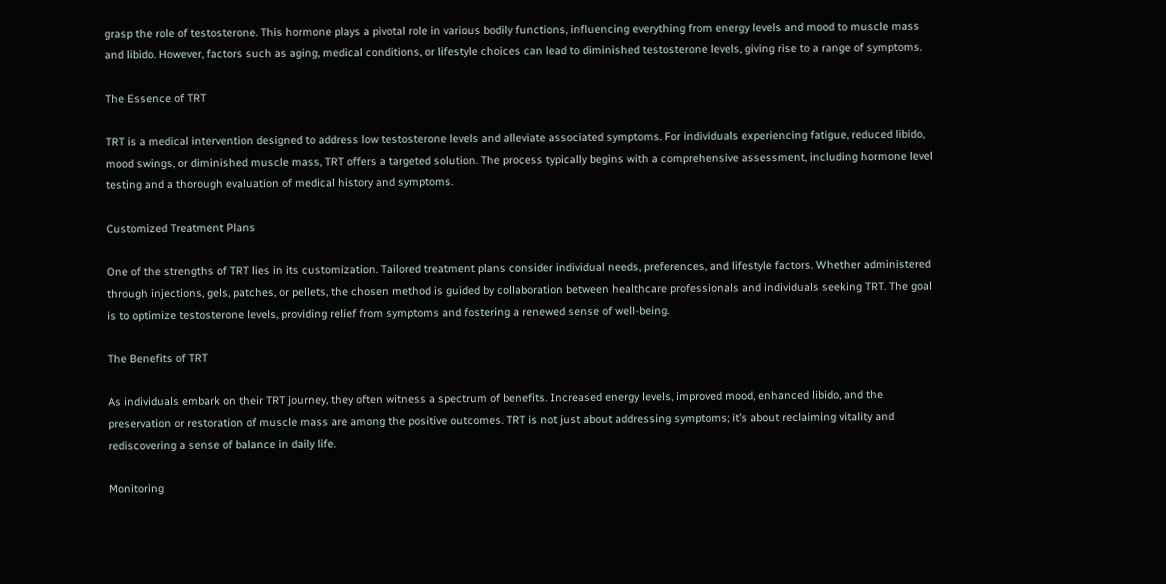grasp the role of testosterone. This hormone plays a pivotal role in various bodily functions, influencing everything from energy levels and mood to muscle mass and libido. However, factors such as aging, medical conditions, or lifestyle choices can lead to diminished testosterone levels, giving rise to a range of symptoms.

The Essence of TRT

TRT is a medical intervention designed to address low testosterone levels and alleviate associated symptoms. For individuals experiencing fatigue, reduced libido, mood swings, or diminished muscle mass, TRT offers a targeted solution. The process typically begins with a comprehensive assessment, including hormone level testing and a thorough evaluation of medical history and symptoms.

Customized Treatment Plans

One of the strengths of TRT lies in its customization. Tailored treatment plans consider individual needs, preferences, and lifestyle factors. Whether administered through injections, gels, patches, or pellets, the chosen method is guided by collaboration between healthcare professionals and individuals seeking TRT. The goal is to optimize testosterone levels, providing relief from symptoms and fostering a renewed sense of well-being.

The Benefits of TRT

As individuals embark on their TRT journey, they often witness a spectrum of benefits. Increased energy levels, improved mood, enhanced libido, and the preservation or restoration of muscle mass are among the positive outcomes. TRT is not just about addressing symptoms; it’s about reclaiming vitality and rediscovering a sense of balance in daily life.

Monitoring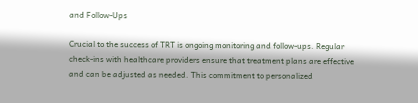and Follow-Ups

Crucial to the success of TRT is ongoing monitoring and follow-ups. Regular check-ins with healthcare providers ensure that treatment plans are effective and can be adjusted as needed. This commitment to personalized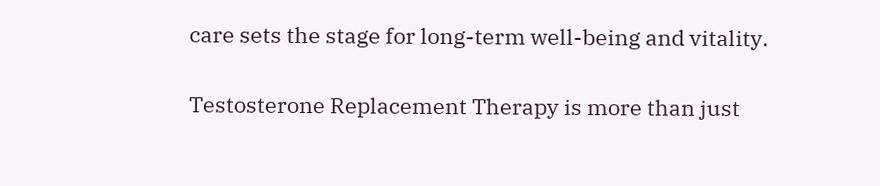care sets the stage for long-term well-being and vitality.

Testosterone Replacement Therapy is more than just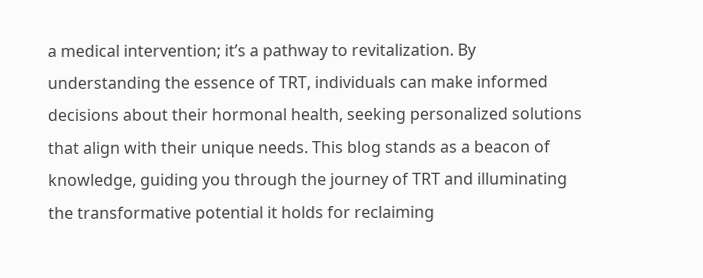a medical intervention; it’s a pathway to revitalization. By understanding the essence of TRT, individuals can make informed decisions about their hormonal health, seeking personalized solutions that align with their unique needs. This blog stands as a beacon of knowledge, guiding you through the journey of TRT and illuminating the transformative potential it holds for reclaiming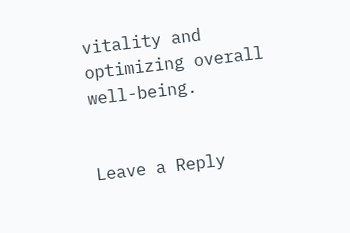vitality and optimizing overall well-being.


Leave a Reply